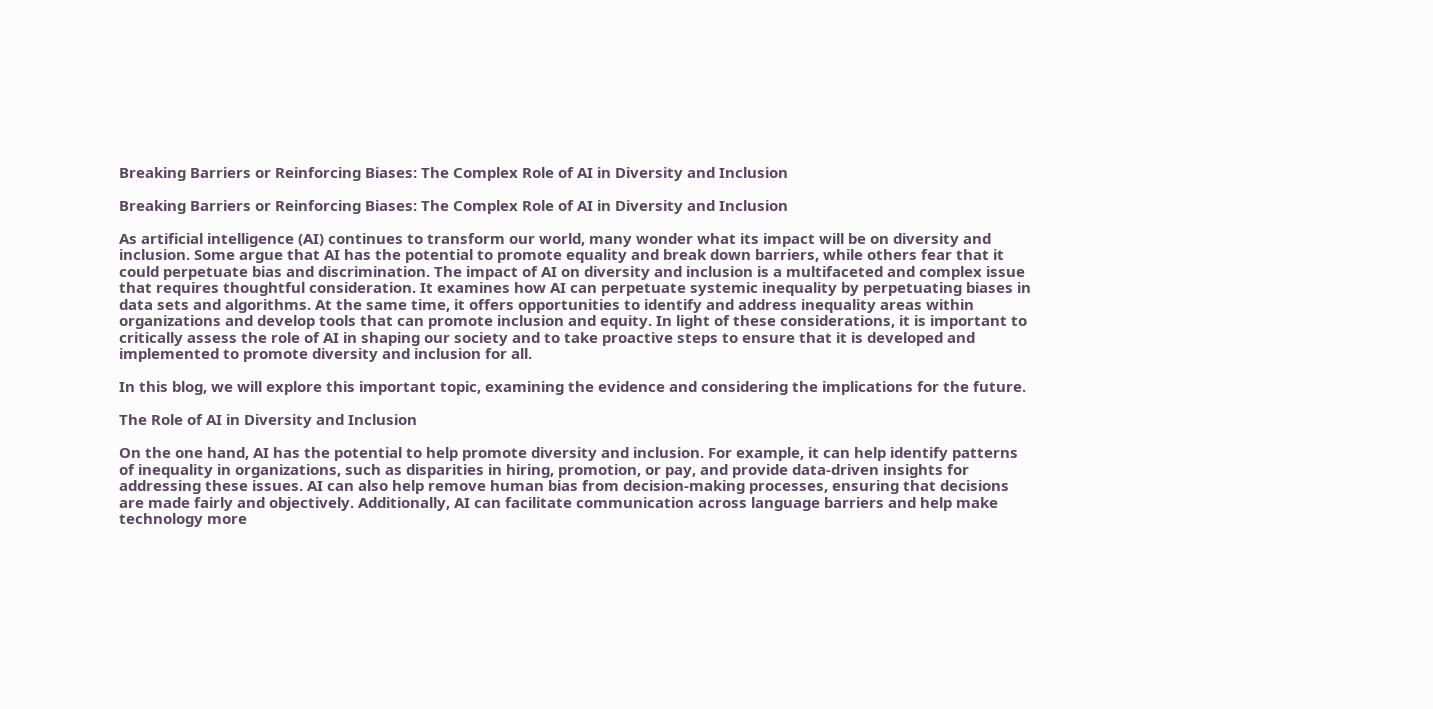Breaking Barriers or Reinforcing Biases: The Complex Role of AI in Diversity and Inclusion

Breaking Barriers or Reinforcing Biases: The Complex Role of AI in Diversity and Inclusion

As artificial intelligence (AI) continues to transform our world, many wonder what its impact will be on diversity and inclusion. Some argue that AI has the potential to promote equality and break down barriers, while others fear that it could perpetuate bias and discrimination. The impact of AI on diversity and inclusion is a multifaceted and complex issue that requires thoughtful consideration. It examines how AI can perpetuate systemic inequality by perpetuating biases in data sets and algorithms. At the same time, it offers opportunities to identify and address inequality areas within organizations and develop tools that can promote inclusion and equity. In light of these considerations, it is important to critically assess the role of AI in shaping our society and to take proactive steps to ensure that it is developed and implemented to promote diversity and inclusion for all.

In this blog, we will explore this important topic, examining the evidence and considering the implications for the future.

The Role of AI in Diversity and Inclusion

On the one hand, AI has the potential to help promote diversity and inclusion. For example, it can help identify patterns of inequality in organizations, such as disparities in hiring, promotion, or pay, and provide data-driven insights for addressing these issues. AI can also help remove human bias from decision-making processes, ensuring that decisions are made fairly and objectively. Additionally, AI can facilitate communication across language barriers and help make technology more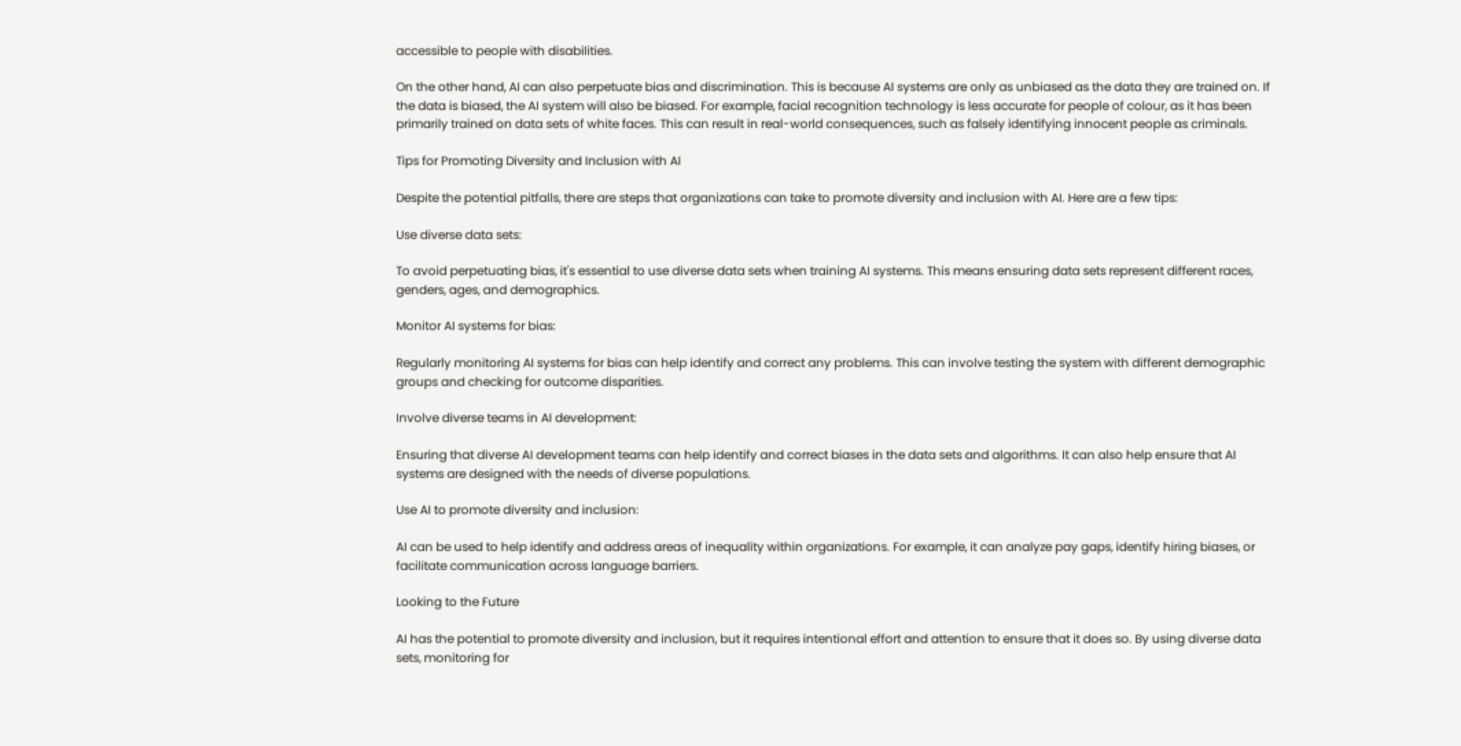accessible to people with disabilities.

On the other hand, AI can also perpetuate bias and discrimination. This is because AI systems are only as unbiased as the data they are trained on. If the data is biased, the AI system will also be biased. For example, facial recognition technology is less accurate for people of colour, as it has been primarily trained on data sets of white faces. This can result in real-world consequences, such as falsely identifying innocent people as criminals.

Tips for Promoting Diversity and Inclusion with AI

Despite the potential pitfalls, there are steps that organizations can take to promote diversity and inclusion with AI. Here are a few tips:

Use diverse data sets:

To avoid perpetuating bias, it's essential to use diverse data sets when training AI systems. This means ensuring data sets represent different races, genders, ages, and demographics.

Monitor AI systems for bias:

Regularly monitoring AI systems for bias can help identify and correct any problems. This can involve testing the system with different demographic groups and checking for outcome disparities.

Involve diverse teams in AI development:

Ensuring that diverse AI development teams can help identify and correct biases in the data sets and algorithms. It can also help ensure that AI systems are designed with the needs of diverse populations.

Use AI to promote diversity and inclusion:

AI can be used to help identify and address areas of inequality within organizations. For example, it can analyze pay gaps, identify hiring biases, or facilitate communication across language barriers.

Looking to the Future

AI has the potential to promote diversity and inclusion, but it requires intentional effort and attention to ensure that it does so. By using diverse data sets, monitoring for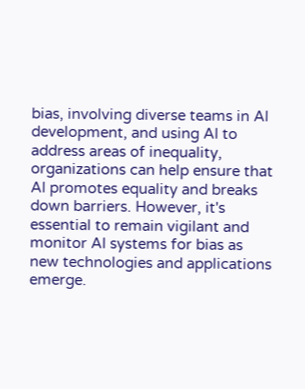bias, involving diverse teams in AI development, and using AI to address areas of inequality, organizations can help ensure that AI promotes equality and breaks down barriers. However, it's essential to remain vigilant and monitor AI systems for bias as new technologies and applications emerge.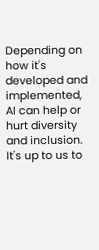Depending on how it's developed and implemented, AI can help or hurt diversity and inclusion. It's up to us to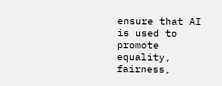ensure that AI is used to promote equality, fairness,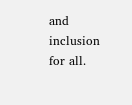and inclusion for all.